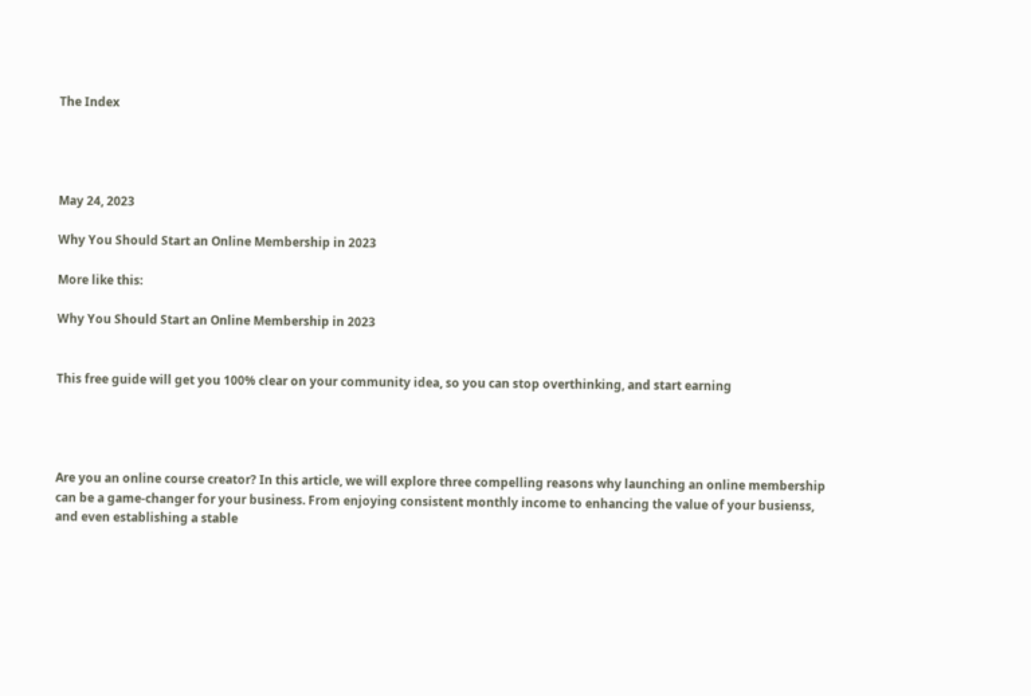The Index




May 24, 2023

Why You Should Start an Online Membership in 2023

More like this:

Why You Should Start an Online Membership in 2023


This free guide will get you 100% clear on your community idea, so you can stop overthinking, and start earning




Are you an online course creator? In this article, we will explore three compelling reasons why launching an online membership can be a game-changer for your business. From enjoying consistent monthly income to enhancing the value of your busienss, and even establishing a stable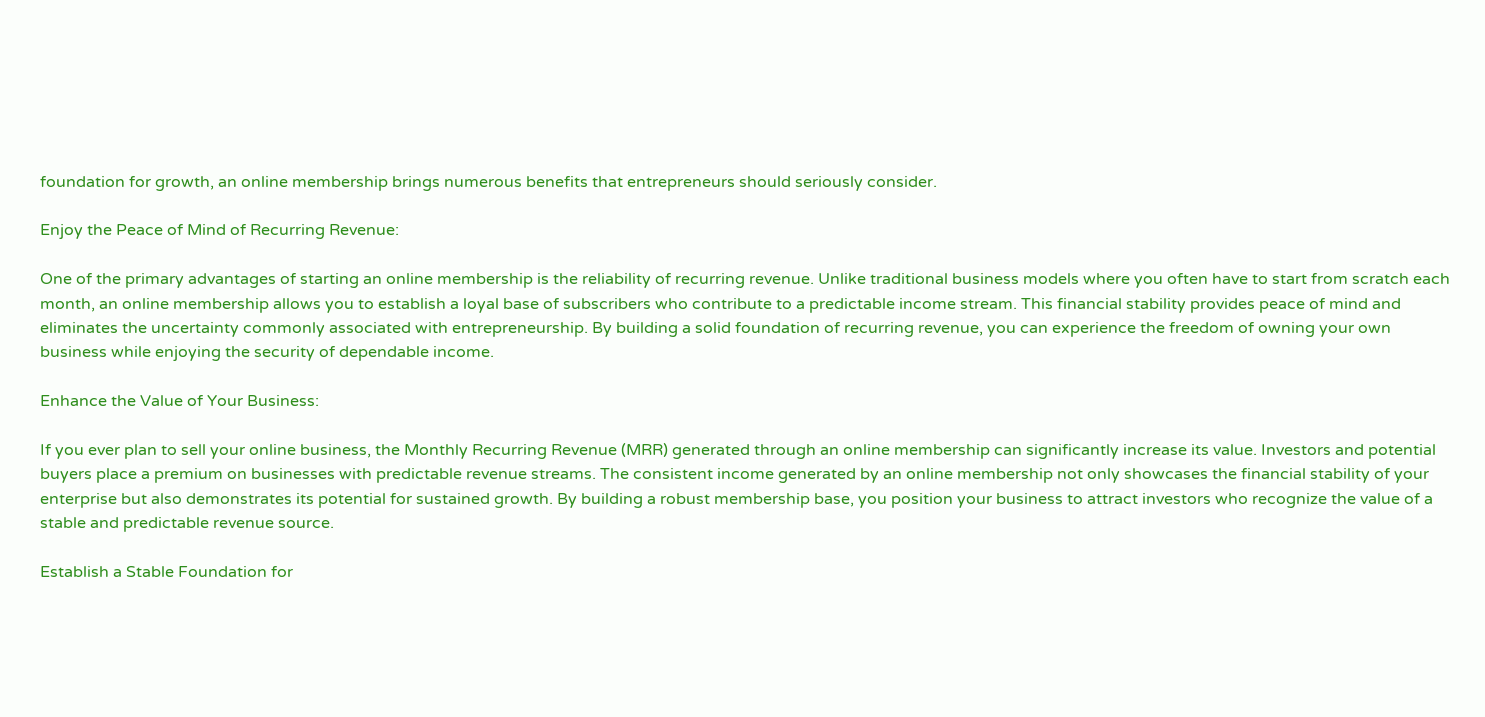foundation for growth, an online membership brings numerous benefits that entrepreneurs should seriously consider.

Enjoy the Peace of Mind of Recurring Revenue:

One of the primary advantages of starting an online membership is the reliability of recurring revenue. Unlike traditional business models where you often have to start from scratch each month, an online membership allows you to establish a loyal base of subscribers who contribute to a predictable income stream. This financial stability provides peace of mind and eliminates the uncertainty commonly associated with entrepreneurship. By building a solid foundation of recurring revenue, you can experience the freedom of owning your own business while enjoying the security of dependable income.

Enhance the Value of Your Business:

If you ever plan to sell your online business, the Monthly Recurring Revenue (MRR) generated through an online membership can significantly increase its value. Investors and potential buyers place a premium on businesses with predictable revenue streams. The consistent income generated by an online membership not only showcases the financial stability of your enterprise but also demonstrates its potential for sustained growth. By building a robust membership base, you position your business to attract investors who recognize the value of a stable and predictable revenue source.

Establish a Stable Foundation for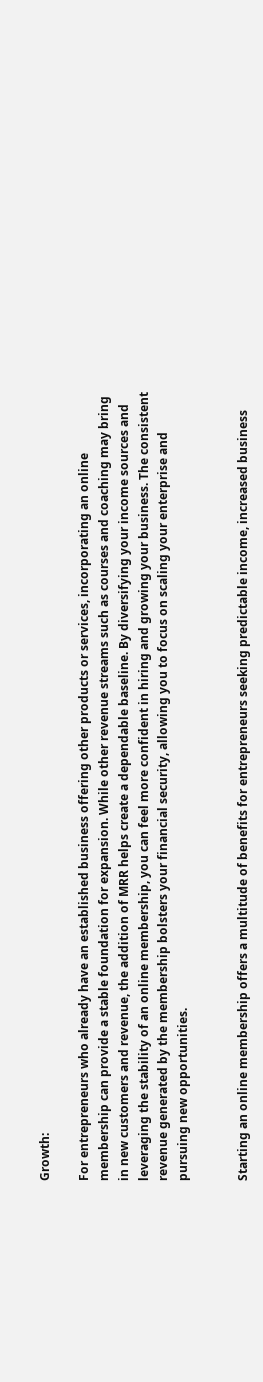Growth:

For entrepreneurs who already have an established business offering other products or services, incorporating an online membership can provide a stable foundation for expansion. While other revenue streams such as courses and coaching may bring in new customers and revenue, the addition of MRR helps create a dependable baseline. By diversifying your income sources and leveraging the stability of an online membership, you can feel more confident in hiring and growing your business. The consistent revenue generated by the membership bolsters your financial security, allowing you to focus on scaling your enterprise and pursuing new opportunities.


Starting an online membership offers a multitude of benefits for entrepreneurs seeking predictable income, increased business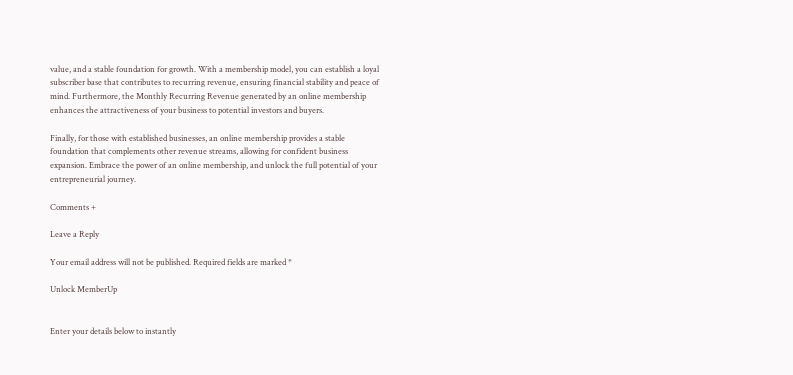value, and a stable foundation for growth. With a membership model, you can establish a loyal subscriber base that contributes to recurring revenue, ensuring financial stability and peace of mind. Furthermore, the Monthly Recurring Revenue generated by an online membership enhances the attractiveness of your business to potential investors and buyers.

Finally, for those with established businesses, an online membership provides a stable foundation that complements other revenue streams, allowing for confident business expansion. Embrace the power of an online membership, and unlock the full potential of your entrepreneurial journey.

Comments +

Leave a Reply

Your email address will not be published. Required fields are marked *

Unlock MemberUp


Enter your details below to instantly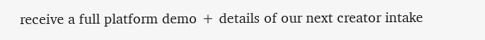receive a full platform demo + details of our next creator intake